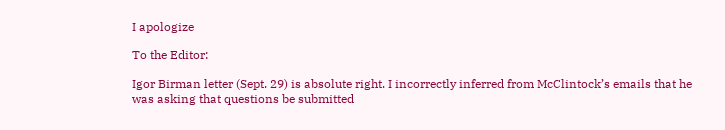I apologize

To the Editor:

Igor Birman letter (Sept. 29) is absolute right. I incorrectly inferred from McClintock’s emails that he was asking that questions be submitted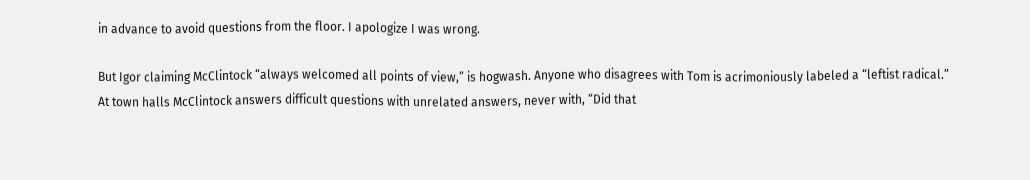in advance to avoid questions from the floor. I apologize I was wrong.

But Igor claiming McClintock “always welcomed all points of view,” is hogwash. Anyone who disagrees with Tom is acrimoniously labeled a “leftist radical.” At town halls McClintock answers difficult questions with unrelated answers, never with, “Did that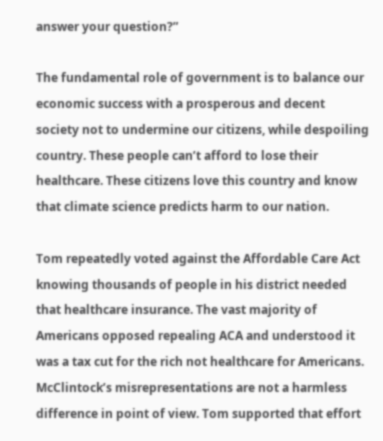answer your question?”

The fundamental role of government is to balance our economic success with a prosperous and decent society not to undermine our citizens, while despoiling country. These people can’t afford to lose their healthcare. These citizens love this country and know that climate science predicts harm to our nation.

Tom repeatedly voted against the Affordable Care Act knowing thousands of people in his district needed that healthcare insurance. The vast majority of Americans opposed repealing ACA and understood it was a tax cut for the rich not healthcare for Americans. McClintock’s misrepresentations are not a harmless difference in point of view. Tom supported that effort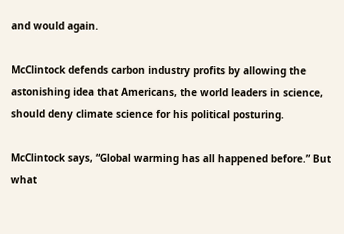and would again.

McClintock defends carbon industry profits by allowing the astonishing idea that Americans, the world leaders in science, should deny climate science for his political posturing.

McClintock says, “Global warming has all happened before.” But what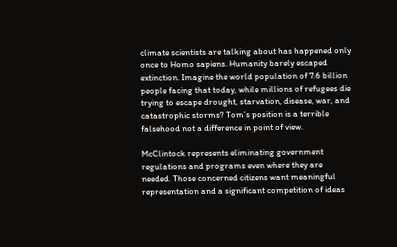climate scientists are talking about has happened only once to Homo sapiens. Humanity barely escaped extinction. Imagine the world population of 7.6 billion people facing that today, while millions of refugees die trying to escape drought, starvation, disease, war, and catastrophic storms? Tom’s position is a terrible falsehood not a difference in point of view.

McClintock represents eliminating government regulations and programs even where they are needed. Those concerned citizens want meaningful representation and a significant competition of ideas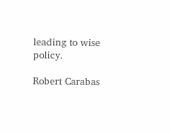leading to wise policy.

Robert Carabas